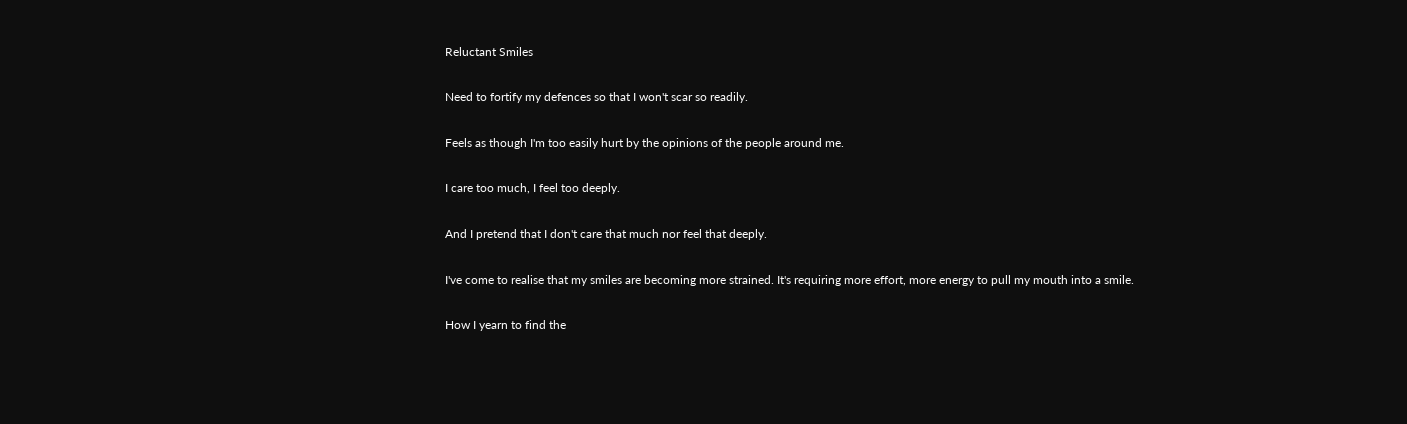Reluctant Smiles

Need to fortify my defences so that I won't scar so readily.

Feels as though I'm too easily hurt by the opinions of the people around me.

I care too much, I feel too deeply.

And I pretend that I don't care that much nor feel that deeply.

I've come to realise that my smiles are becoming more strained. It's requiring more effort, more energy to pull my mouth into a smile.

How I yearn to find the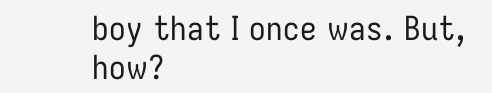boy that I once was. But, how?